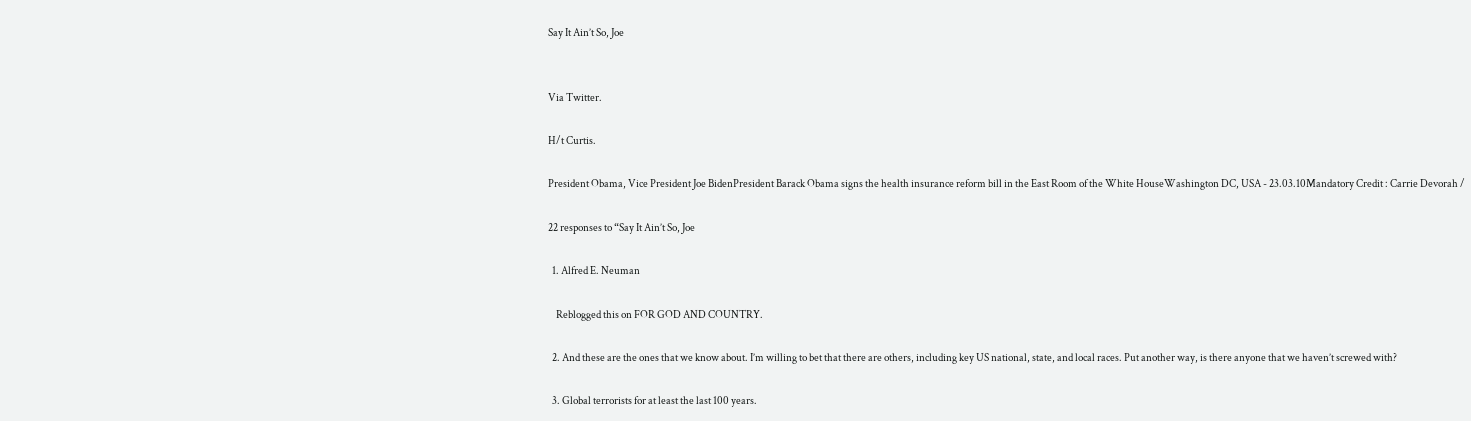Say It Ain’t So, Joe


Via Twitter.

H/t Curtis.

President Obama, Vice President Joe BidenPresident Barack Obama signs the health insurance reform bill in the East Room of the White HouseWashington DC, USA - 23.03.10Mandatory Credit : Carrie Devorah /

22 responses to “Say It Ain’t So, Joe

  1. Alfred E. Neuman

    Reblogged this on FOR GOD AND COUNTRY.

  2. And these are the ones that we know about. I’m willing to bet that there are others, including key US national, state, and local races. Put another way, is there anyone that we haven’t screwed with?

  3. Global terrorists for at least the last 100 years.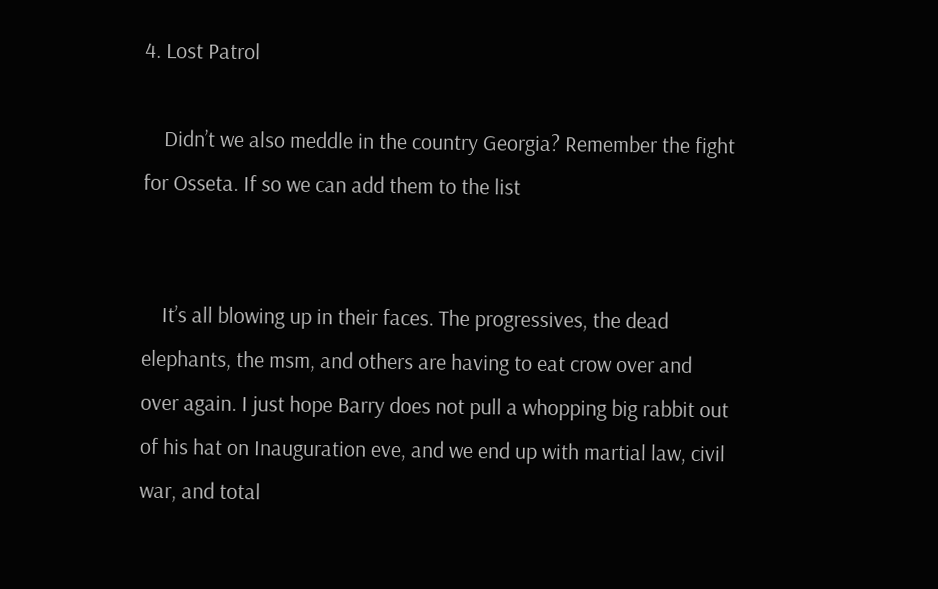4. Lost Patrol

    Didn’t we also meddle in the country Georgia? Remember the fight for Osseta. If so we can add them to the list


    It’s all blowing up in their faces. The progressives, the dead elephants, the msm, and others are having to eat crow over and over again. I just hope Barry does not pull a whopping big rabbit out of his hat on Inauguration eve, and we end up with martial law, civil war, and total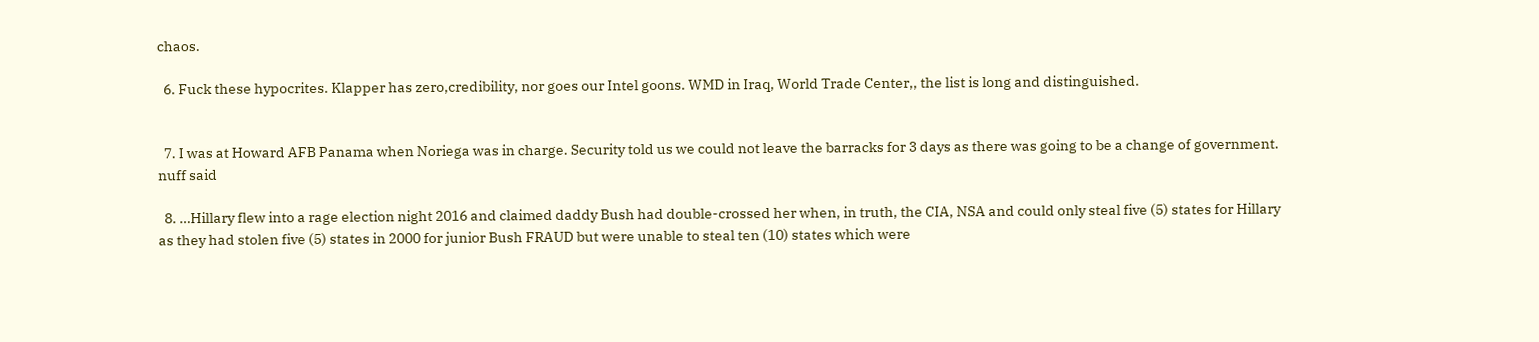chaos.

  6. Fuck these hypocrites. Klapper has zero,credibility, nor goes our Intel goons. WMD in Iraq, World Trade Center,, the list is long and distinguished.


  7. I was at Howard AFB Panama when Noriega was in charge. Security told us we could not leave the barracks for 3 days as there was going to be a change of government. nuff said

  8. …Hillary flew into a rage election night 2016 and claimed daddy Bush had double-crossed her when, in truth, the CIA, NSA and could only steal five (5) states for Hillary as they had stolen five (5) states in 2000 for junior Bush FRAUD but were unable to steal ten (10) states which were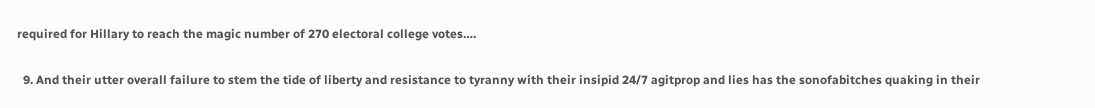required for Hillary to reach the magic number of 270 electoral college votes….

  9. And their utter overall failure to stem the tide of liberty and resistance to tyranny with their insipid 24/7 agitprop and lies has the sonofabitches quaking in their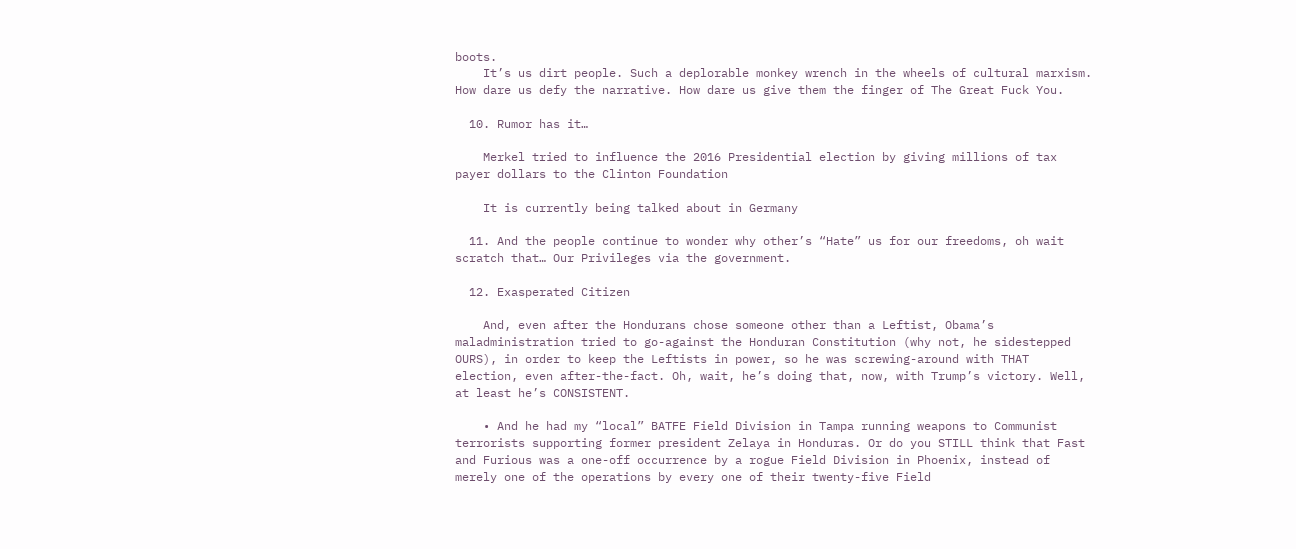boots.
    It’s us dirt people. Such a deplorable monkey wrench in the wheels of cultural marxism. How dare us defy the narrative. How dare us give them the finger of The Great Fuck You.

  10. Rumor has it…

    Merkel tried to influence the 2016 Presidential election by giving millions of tax payer dollars to the Clinton Foundation

    It is currently being talked about in Germany

  11. And the people continue to wonder why other’s “Hate” us for our freedoms, oh wait scratch that… Our Privileges via the government.

  12. Exasperated Citizen

    And, even after the Hondurans chose someone other than a Leftist, Obama’s maladministration tried to go-against the Honduran Constitution (why not, he sidestepped OURS), in order to keep the Leftists in power, so he was screwing-around with THAT election, even after-the-fact. Oh, wait, he’s doing that, now, with Trump’s victory. Well, at least he’s CONSISTENT.

    • And he had my “local” BATFE Field Division in Tampa running weapons to Communist terrorists supporting former president Zelaya in Honduras. Or do you STILL think that Fast and Furious was a one-off occurrence by a rogue Field Division in Phoenix, instead of merely one of the operations by every one of their twenty-five Field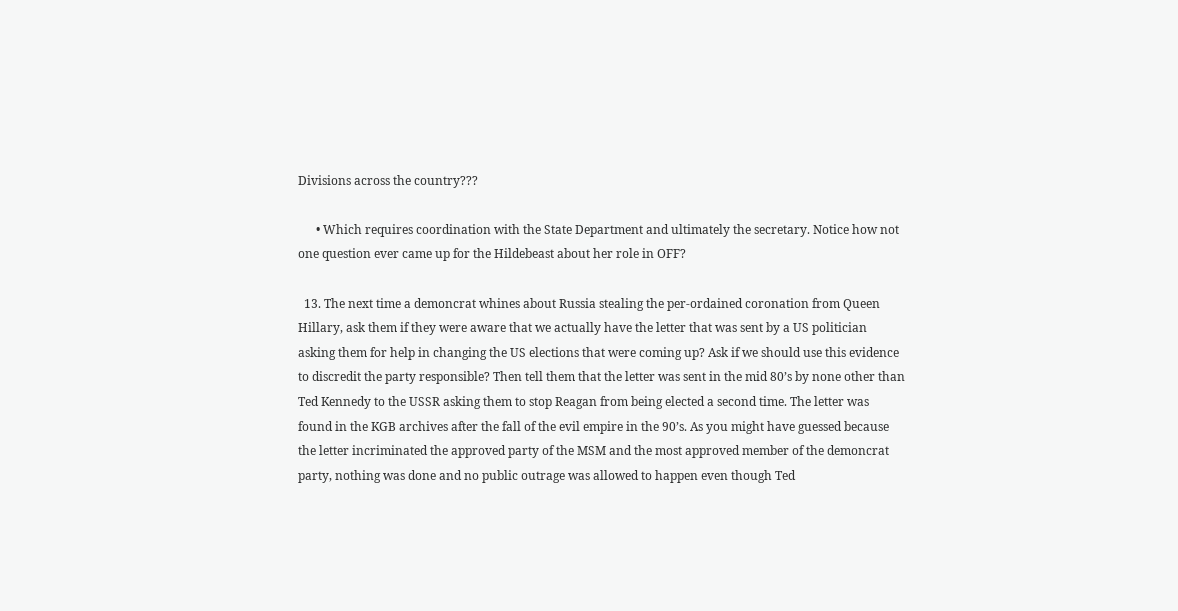Divisions across the country???

      • Which requires coordination with the State Department and ultimately the secretary. Notice how not one question ever came up for the Hildebeast about her role in OFF?

  13. The next time a demoncrat whines about Russia stealing the per-ordained coronation from Queen Hillary, ask them if they were aware that we actually have the letter that was sent by a US politician asking them for help in changing the US elections that were coming up? Ask if we should use this evidence to discredit the party responsible? Then tell them that the letter was sent in the mid 80’s by none other than Ted Kennedy to the USSR asking them to stop Reagan from being elected a second time. The letter was found in the KGB archives after the fall of the evil empire in the 90’s. As you might have guessed because the letter incriminated the approved party of the MSM and the most approved member of the demoncrat party, nothing was done and no public outrage was allowed to happen even though Ted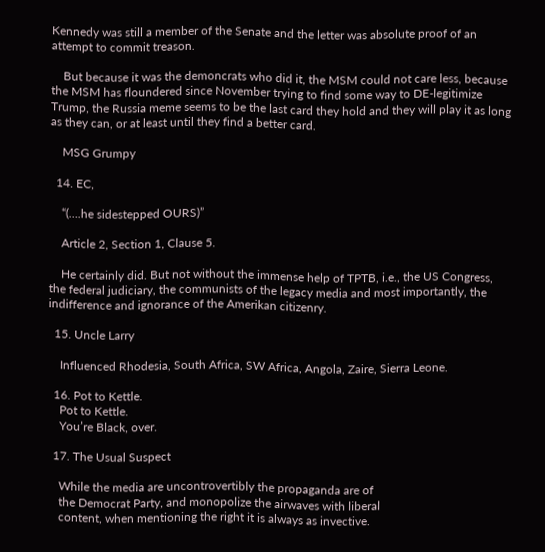Kennedy was still a member of the Senate and the letter was absolute proof of an attempt to commit treason.

    But because it was the demoncrats who did it, the MSM could not care less, because the MSM has floundered since November trying to find some way to DE-legitimize Trump, the Russia meme seems to be the last card they hold and they will play it as long as they can, or at least until they find a better card.

    MSG Grumpy

  14. EC,

    “(….he sidestepped OURS)”

    Article 2, Section 1, Clause 5.

    He certainly did. But not without the immense help of TPTB, i.e., the US Congress, the federal judiciary, the communists of the legacy media and most importantly, the indifference and ignorance of the Amerikan citizenry.

  15. Uncle Larry

    Influenced Rhodesia, South Africa, SW Africa, Angola, Zaire, Sierra Leone.

  16. Pot to Kettle.
    Pot to Kettle.
    You’re Black, over.

  17. The Usual Suspect

    While the media are uncontrovertibly the propaganda are of
    the Democrat Party, and monopolize the airwaves with liberal
    content, when mentioning the right it is always as invective.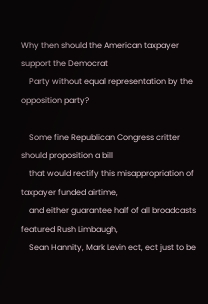Why then should the American taxpayer support the Democrat
    Party without equal representation by the opposition party?

    Some fine Republican Congress critter should proposition a bill
    that would rectify this misappropriation of taxpayer funded airtime,
    and either guarantee half of all broadcasts featured Rush Limbaugh,
    Sean Hannity, Mark Levin ect, ect just to be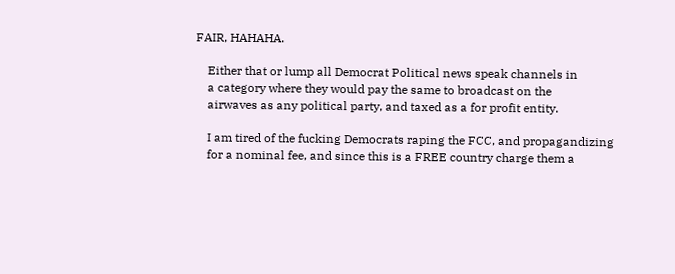FAIR, HAHAHA.

    Either that or lump all Democrat Political news speak channels in
    a category where they would pay the same to broadcast on the
    airwaves as any political party, and taxed as a for profit entity.

    I am tired of the fucking Democrats raping the FCC, and propagandizing
    for a nominal fee, and since this is a FREE country charge them a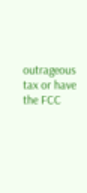outrageous tax or have the FCC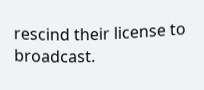rescind their license to broadcast.